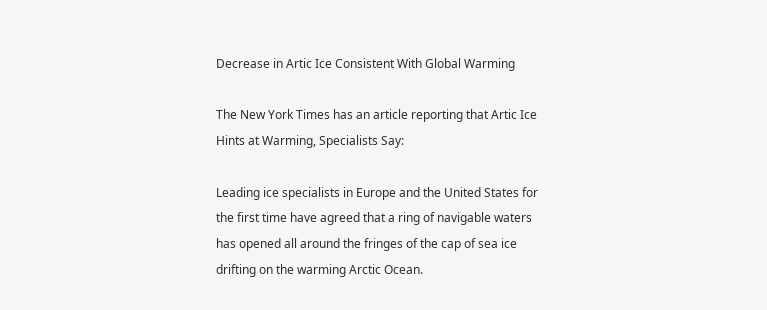Decrease in Artic Ice Consistent With Global Warming

The New York Times has an article reporting that Artic Ice Hints at Warming, Specialists Say:

Leading ice specialists in Europe and the United States for the first time have agreed that a ring of navigable waters has opened all around the fringes of the cap of sea ice drifting on the warming Arctic Ocean.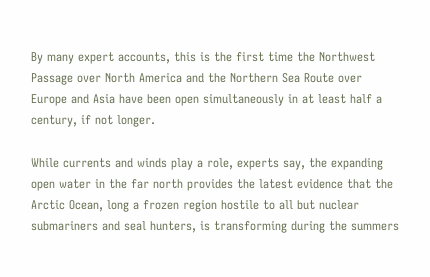By many expert accounts, this is the first time the Northwest Passage over North America and the Northern Sea Route over Europe and Asia have been open simultaneously in at least half a century, if not longer.

While currents and winds play a role, experts say, the expanding open water in the far north provides the latest evidence that the Arctic Ocean, long a frozen region hostile to all but nuclear submariners and seal hunters, is transforming during the summers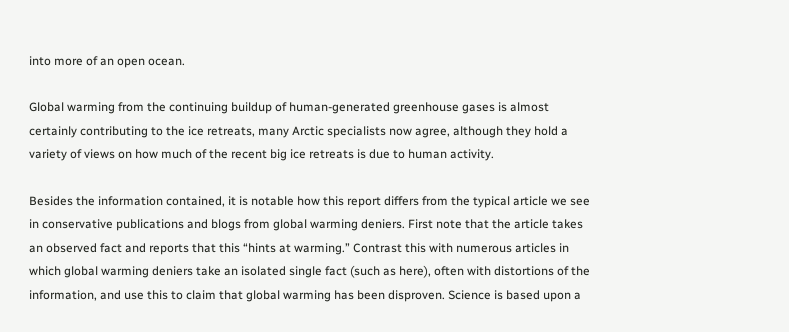into more of an open ocean.

Global warming from the continuing buildup of human-generated greenhouse gases is almost certainly contributing to the ice retreats, many Arctic specialists now agree, although they hold a variety of views on how much of the recent big ice retreats is due to human activity.

Besides the information contained, it is notable how this report differs from the typical article we see in conservative publications and blogs from global warming deniers. First note that the article takes an observed fact and reports that this “hints at warming.” Contrast this with numerous articles in which global warming deniers take an isolated single fact (such as here), often with distortions of the information, and use this to claim that global warming has been disproven. Science is based upon a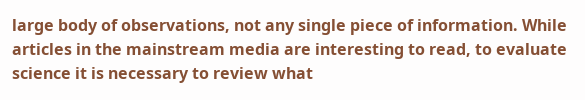large body of observations, not any single piece of information. While articles in the mainstream media are interesting to read, to evaluate science it is necessary to review what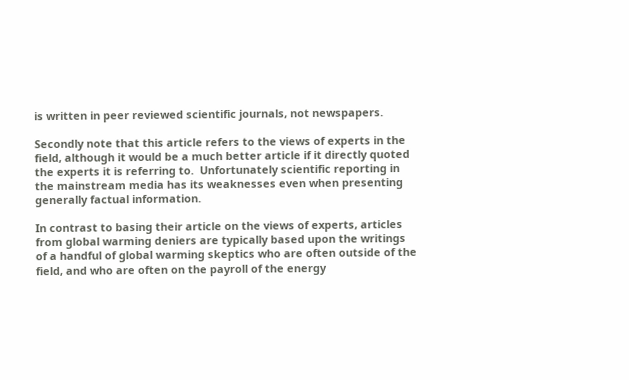is written in peer reviewed scientific journals, not newspapers.

Secondly note that this article refers to the views of experts in the field, although it would be a much better article if it directly quoted the experts it is referring to.  Unfortunately scientific reporting in the mainstream media has its weaknesses even when presenting generally factual information.

In contrast to basing their article on the views of experts, articles from global warming deniers are typically based upon the writings of a handful of global warming skeptics who are often outside of the field, and who are often on the payroll of the energy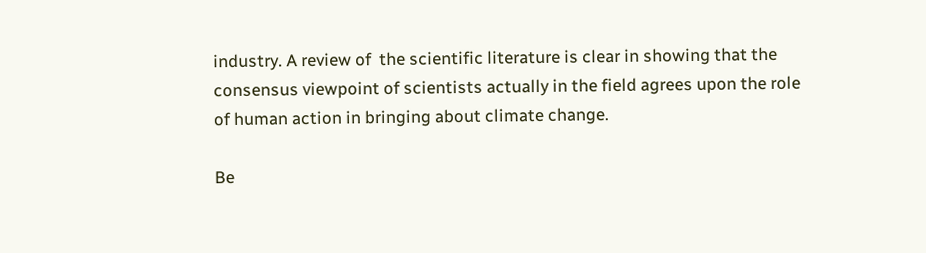industry. A review of  the scientific literature is clear in showing that the consensus viewpoint of scientists actually in the field agrees upon the role of human action in bringing about climate change.

Be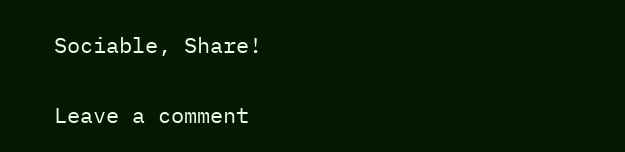Sociable, Share!

Leave a comment